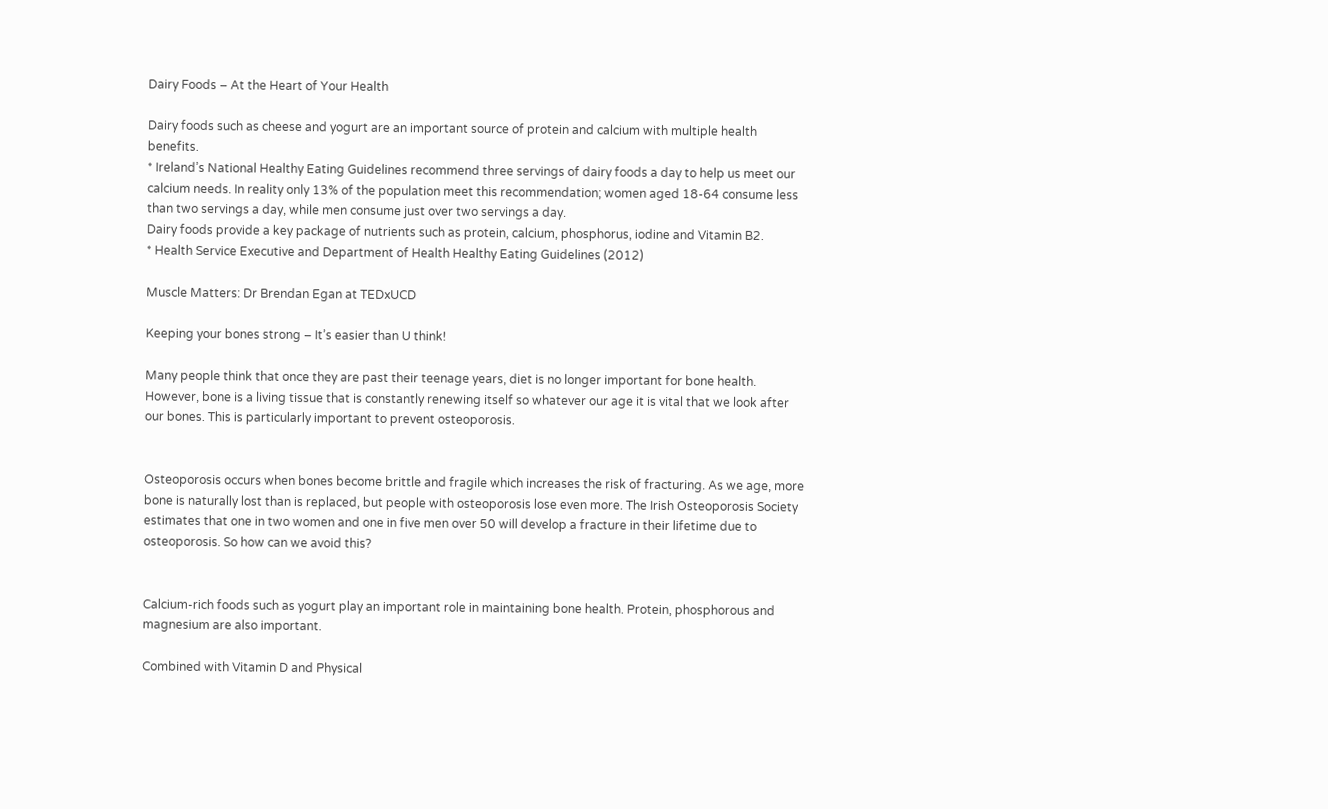Dairy Foods – At the Heart of Your Health

Dairy foods such as cheese and yogurt are an important source of protein and calcium with multiple health benefits.
* Ireland’s National Healthy Eating Guidelines recommend three servings of dairy foods a day to help us meet our calcium needs. In reality only 13% of the population meet this recommendation; women aged 18-64 consume less than two servings a day, while men consume just over two servings a day.
Dairy foods provide a key package of nutrients such as protein, calcium, phosphorus, iodine and Vitamin B2.
* Health Service Executive and Department of Health Healthy Eating Guidelines (2012)

Muscle Matters: Dr Brendan Egan at TEDxUCD

Keeping your bones strong – It’s easier than U think!

Many people think that once they are past their teenage years, diet is no longer important for bone health. However, bone is a living tissue that is constantly renewing itself so whatever our age it is vital that we look after our bones. This is particularly important to prevent osteoporosis.


Osteoporosis occurs when bones become brittle and fragile which increases the risk of fracturing. As we age, more bone is naturally lost than is replaced, but people with osteoporosis lose even more. The Irish Osteoporosis Society estimates that one in two women and one in five men over 50 will develop a fracture in their lifetime due to osteoporosis. So how can we avoid this?


Calcium-rich foods such as yogurt play an important role in maintaining bone health. Protein, phosphorous and magnesium are also important.

Combined with Vitamin D and Physical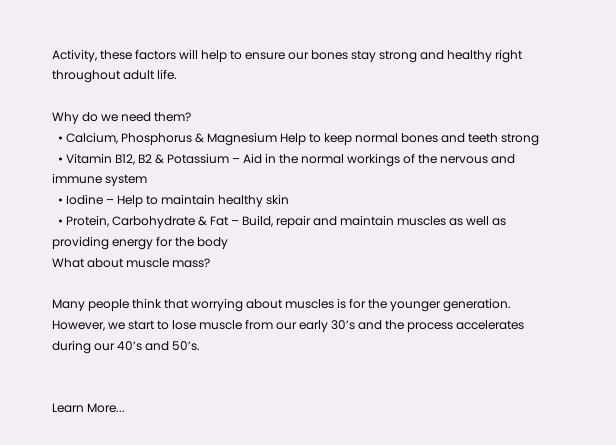Activity, these factors will help to ensure our bones stay strong and healthy right throughout adult life.

Why do we need them?
  • Calcium, Phosphorus & Magnesium Help to keep normal bones and teeth strong
  • Vitamin B12, B2 & Potassium – Aid in the normal workings of the nervous and immune system
  • Iodine – Help to maintain healthy skin
  • Protein, Carbohydrate & Fat – Build, repair and maintain muscles as well as providing energy for the body
What about muscle mass?

Many people think that worrying about muscles is for the younger generation. However, we start to lose muscle from our early 30’s and the process accelerates during our 40’s and 50’s.


Learn More...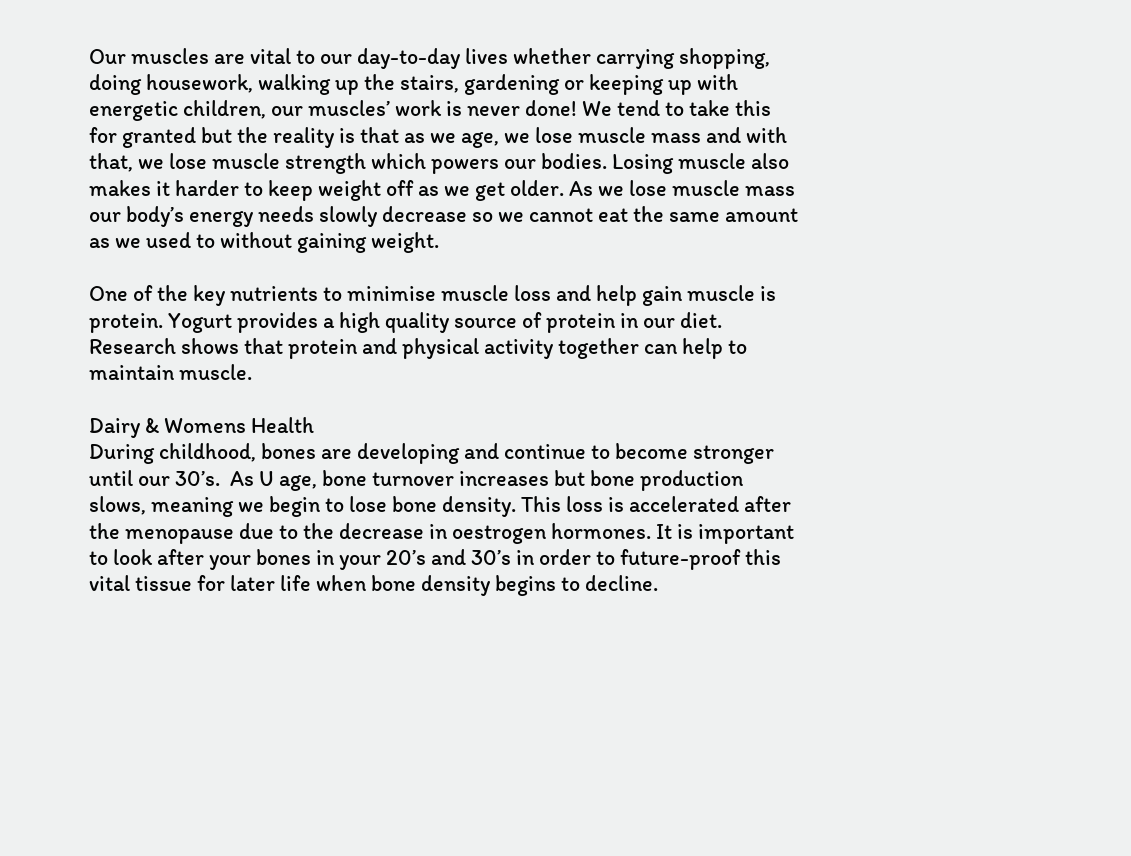Our muscles are vital to our day-to-day lives whether carrying shopping, doing housework, walking up the stairs, gardening or keeping up with energetic children, our muscles’ work is never done! We tend to take this for granted but the reality is that as we age, we lose muscle mass and with that, we lose muscle strength which powers our bodies. Losing muscle also makes it harder to keep weight off as we get older. As we lose muscle mass our body’s energy needs slowly decrease so we cannot eat the same amount as we used to without gaining weight.

One of the key nutrients to minimise muscle loss and help gain muscle is protein. Yogurt provides a high quality source of protein in our diet. Research shows that protein and physical activity together can help to maintain muscle.

Dairy & Womens Health
During childhood, bones are developing and continue to become stronger until our 30’s.  As U age, bone turnover increases but bone production slows, meaning we begin to lose bone density. This loss is accelerated after the menopause due to the decrease in oestrogen hormones. It is important to look after your bones in your 20’s and 30’s in order to future-proof this vital tissue for later life when bone density begins to decline.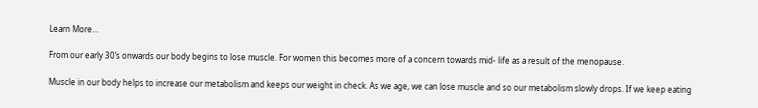Learn More...

From our early 30’s onwards our body begins to lose muscle. For women this becomes more of a concern towards mid- life as a result of the menopause.

Muscle in our body helps to increase our metabolism and keeps our weight in check. As we age, we can lose muscle and so our metabolism slowly drops. If we keep eating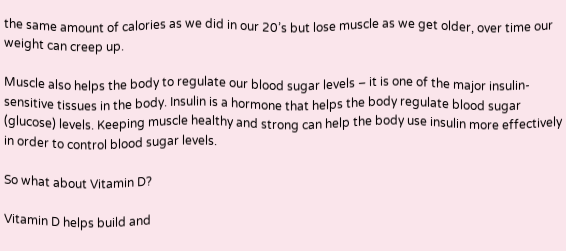the same amount of calories as we did in our 20’s but lose muscle as we get older, over time our weight can creep up.

Muscle also helps the body to regulate our blood sugar levels – it is one of the major insulin-sensitive tissues in the body. Insulin is a hormone that helps the body regulate blood sugar (glucose) levels. Keeping muscle healthy and strong can help the body use insulin more effectively in order to control blood sugar levels.

So what about Vitamin D?

Vitamin D helps build and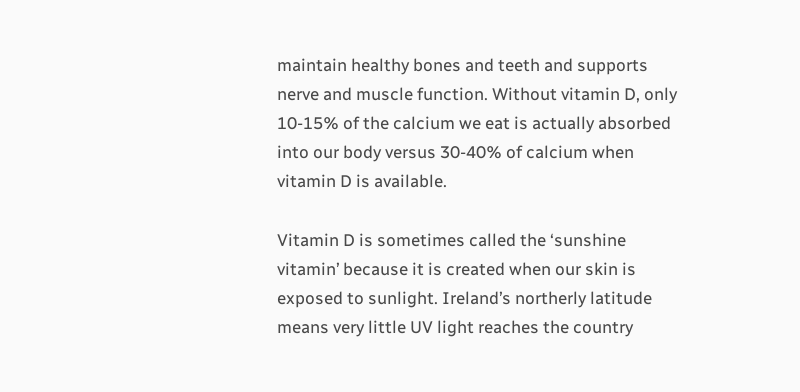maintain healthy bones and teeth and supports nerve and muscle function. Without vitamin D, only 10-15% of the calcium we eat is actually absorbed into our body versus 30-40% of calcium when vitamin D is available.

Vitamin D is sometimes called the ‘sunshine vitamin’ because it is created when our skin is exposed to sunlight. Ireland’s northerly latitude means very little UV light reaches the country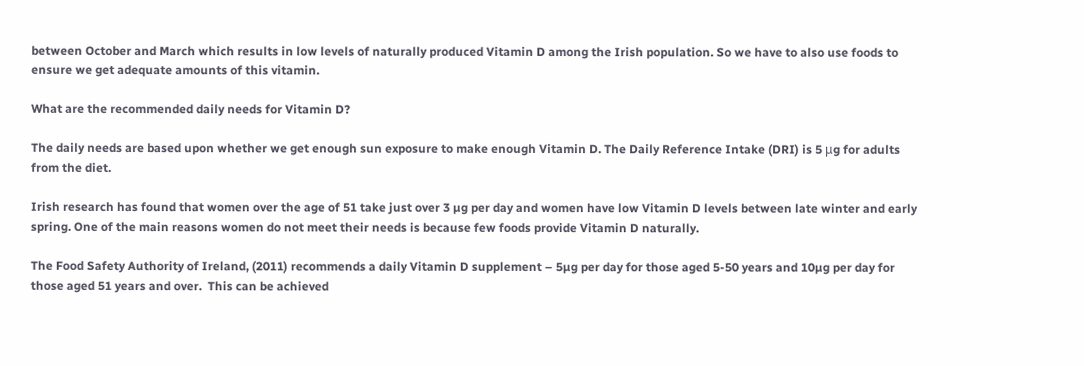between October and March which results in low levels of naturally produced Vitamin D among the Irish population. So we have to also use foods to ensure we get adequate amounts of this vitamin.

What are the recommended daily needs for Vitamin D?

The daily needs are based upon whether we get enough sun exposure to make enough Vitamin D. The Daily Reference Intake (DRI) is 5 μg for adults from the diet.

Irish research has found that women over the age of 51 take just over 3 µg per day and women have low Vitamin D levels between late winter and early spring. One of the main reasons women do not meet their needs is because few foods provide Vitamin D naturally.

The Food Safety Authority of Ireland, (2011) recommends a daily Vitamin D supplement – 5µg per day for those aged 5-50 years and 10µg per day for those aged 51 years and over.  This can be achieved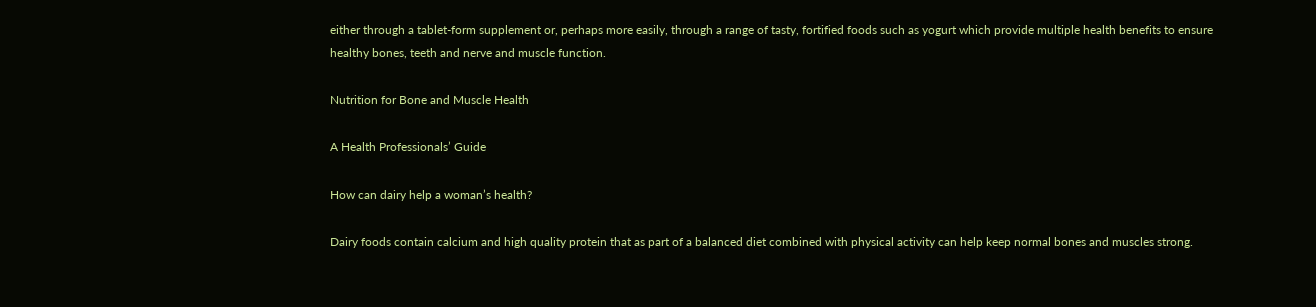either through a tablet-form supplement or, perhaps more easily, through a range of tasty, fortified foods such as yogurt which provide multiple health benefits to ensure healthy bones, teeth and nerve and muscle function.

Nutrition for Bone and Muscle Health

A Health Professionals’ Guide

How can dairy help a woman’s health?

Dairy foods contain calcium and high quality protein that as part of a balanced diet combined with physical activity can help keep normal bones and muscles strong.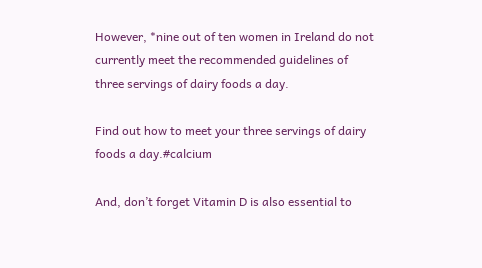However, *nine out of ten women in Ireland do not currently meet the recommended guidelines of three servings of dairy foods a day.

Find out how to meet your three servings of dairy foods a day.#calcium

And, don’t forget Vitamin D is also essential to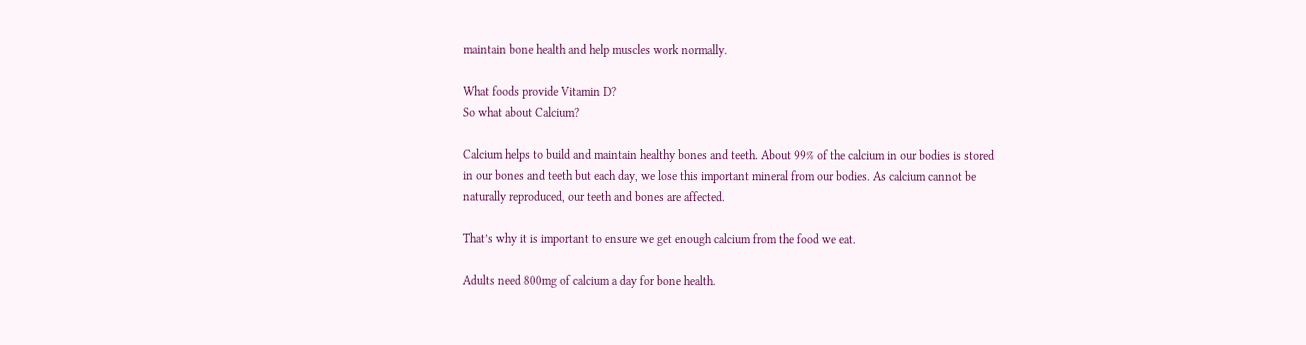maintain bone health and help muscles work normally.

What foods provide Vitamin D?
So what about Calcium?

Calcium helps to build and maintain healthy bones and teeth. About 99% of the calcium in our bodies is stored in our bones and teeth but each day, we lose this important mineral from our bodies. As calcium cannot be naturally reproduced, our teeth and bones are affected.

That’s why it is important to ensure we get enough calcium from the food we eat.

Adults need 800mg of calcium a day for bone health.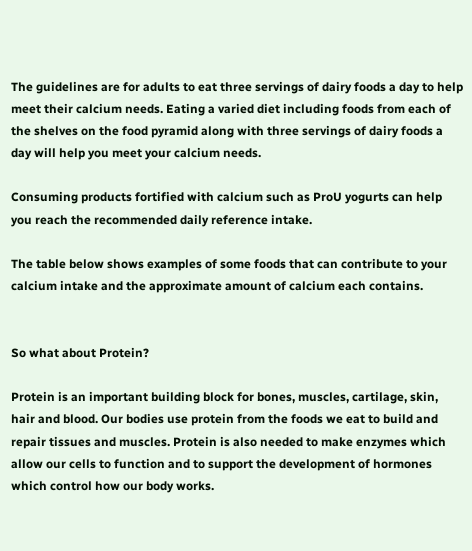The guidelines are for adults to eat three servings of dairy foods a day to help meet their calcium needs. Eating a varied diet including foods from each of the shelves on the food pyramid along with three servings of dairy foods a day will help you meet your calcium needs.

Consuming products fortified with calcium such as ProU yogurts can help you reach the recommended daily reference intake.

The table below shows examples of some foods that can contribute to your calcium intake and the approximate amount of calcium each contains.


So what about Protein?

Protein is an important building block for bones, muscles, cartilage, skin, hair and blood. Our bodies use protein from the foods we eat to build and repair tissues and muscles. Protein is also needed to make enzymes which allow our cells to function and to support the development of hormones which control how our body works.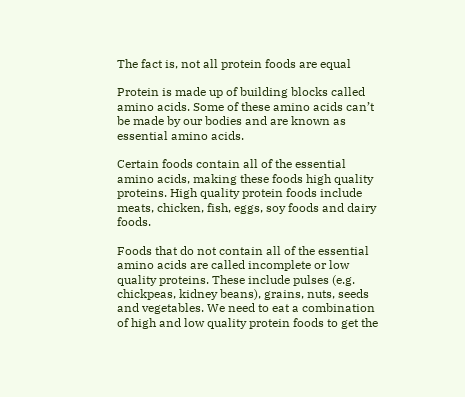The fact is, not all protein foods are equal

Protein is made up of building blocks called amino acids. Some of these amino acids can’t be made by our bodies and are known as essential amino acids.

Certain foods contain all of the essential amino acids, making these foods high quality proteins. High quality protein foods include meats, chicken, fish, eggs, soy foods and dairy foods.

Foods that do not contain all of the essential amino acids are called incomplete or low quality proteins. These include pulses (e.g. chickpeas, kidney beans), grains, nuts, seeds and vegetables. We need to eat a combination of high and low quality protein foods to get the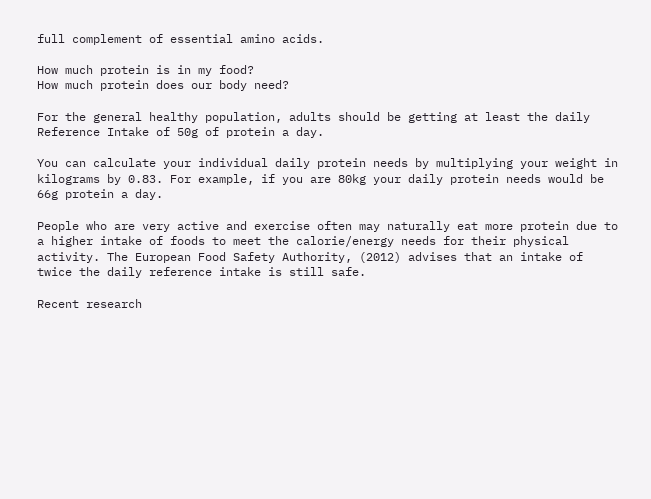full complement of essential amino acids.

How much protein is in my food?
How much protein does our body need?

For the general healthy population, adults should be getting at least the daily Reference Intake of 50g of protein a day.

You can calculate your individual daily protein needs by multiplying your weight in kilograms by 0.83. For example, if you are 80kg your daily protein needs would be 66g protein a day.

People who are very active and exercise often may naturally eat more protein due to a higher intake of foods to meet the calorie/energy needs for their physical activity. The European Food Safety Authority, (2012) advises that an intake of twice the daily reference intake is still safe.

Recent research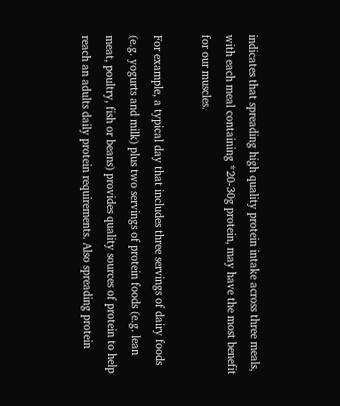indicates that spreading high quality protein intake across three meals, with each meal containing *20-30g protein, may have the most benefit for our muscles.

For example, a typical day that includes three servings of dairy foods (e.g. yogurts and milk) plus two servings of protein foods (e.g. lean meat, poultry, fish or beans) provides quality sources of protein to help reach an adults daily protein requirements. Also spreading protein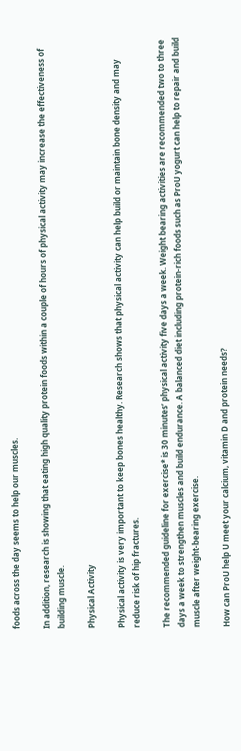foods across the day seems to help our muscles.

In addition, research is showing that eating high quality protein foods within a couple of hours of physical activity may increase the effectiveness of building muscle.

Physical Activity

Physical activity is very important to keep bones healthy. Research shows that physical activity can help build or maintain bone density and may reduce risk of hip fractures.

The recommended guideline for exercise* is 30 minutes’ physical activity five days a week. Weight bearing activities are recommended two to three days a week to strengthen muscles and build endurance. A balanced diet including protein-rich foods such as ProU yogurt can help to repair and build muscle after weight-bearing exercise.

How can ProU help U meet your calcium, vitamin D and protein needs?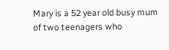Mary is a 52 year old busy mum of two teenagers who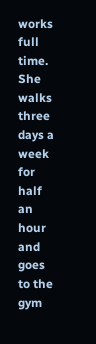works full time.  She walks three days a week for half an hour and goes to the gym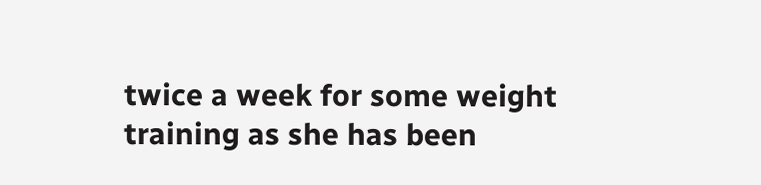twice a week for some weight training as she has been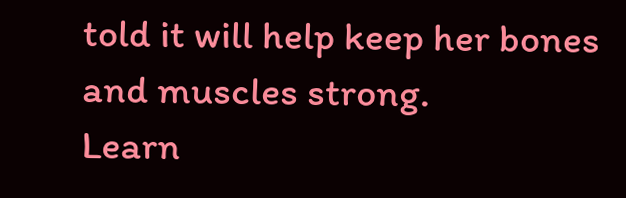told it will help keep her bones and muscles strong.
Learn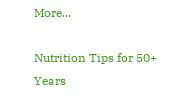More...

Nutrition Tips for 50+ Years